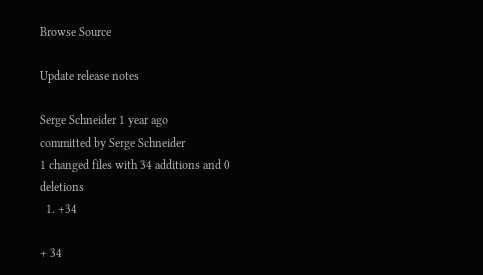Browse Source

Update release notes

Serge Schneider 1 year ago
committed by Serge Schneider
1 changed files with 34 additions and 0 deletions
  1. +34

+ 34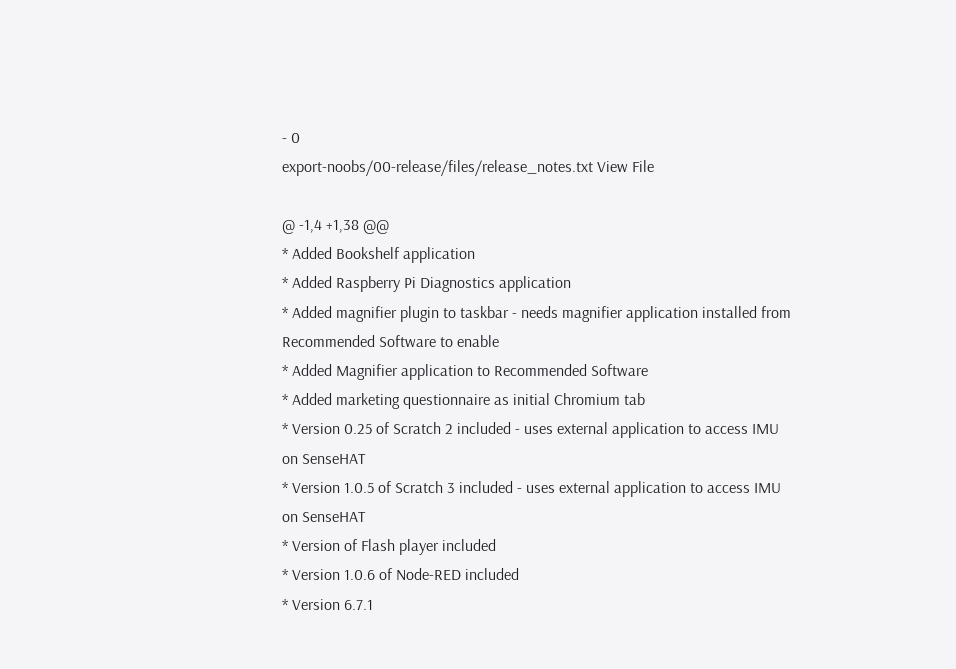- 0
export-noobs/00-release/files/release_notes.txt View File

@ -1,4 +1,38 @@
* Added Bookshelf application
* Added Raspberry Pi Diagnostics application
* Added magnifier plugin to taskbar - needs magnifier application installed from Recommended Software to enable
* Added Magnifier application to Recommended Software
* Added marketing questionnaire as initial Chromium tab
* Version 0.25 of Scratch 2 included - uses external application to access IMU on SenseHAT
* Version 1.0.5 of Scratch 3 included - uses external application to access IMU on SenseHAT
* Version of Flash player included
* Version 1.0.6 of Node-RED included
* Version 6.7.1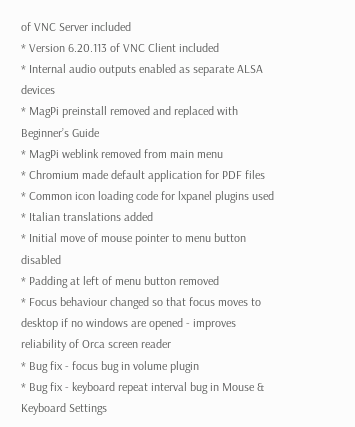of VNC Server included
* Version 6.20.113 of VNC Client included
* Internal audio outputs enabled as separate ALSA devices
* MagPi preinstall removed and replaced with Beginner’s Guide
* MagPi weblink removed from main menu
* Chromium made default application for PDF files
* Common icon loading code for lxpanel plugins used
* Italian translations added
* Initial move of mouse pointer to menu button disabled
* Padding at left of menu button removed
* Focus behaviour changed so that focus moves to desktop if no windows are opened - improves reliability of Orca screen reader
* Bug fix - focus bug in volume plugin
* Bug fix - keyboard repeat interval bug in Mouse & Keyboard Settings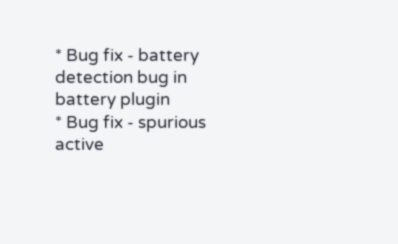* Bug fix - battery detection bug in battery plugin
* Bug fix - spurious active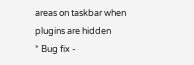areas on taskbar when plugins are hidden
* Bug fix -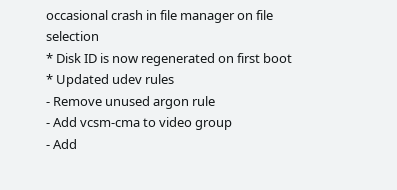occasional crash in file manager on file selection
* Disk ID is now regenerated on first boot
* Updated udev rules
- Remove unused argon rule
- Add vcsm-cma to video group
- Add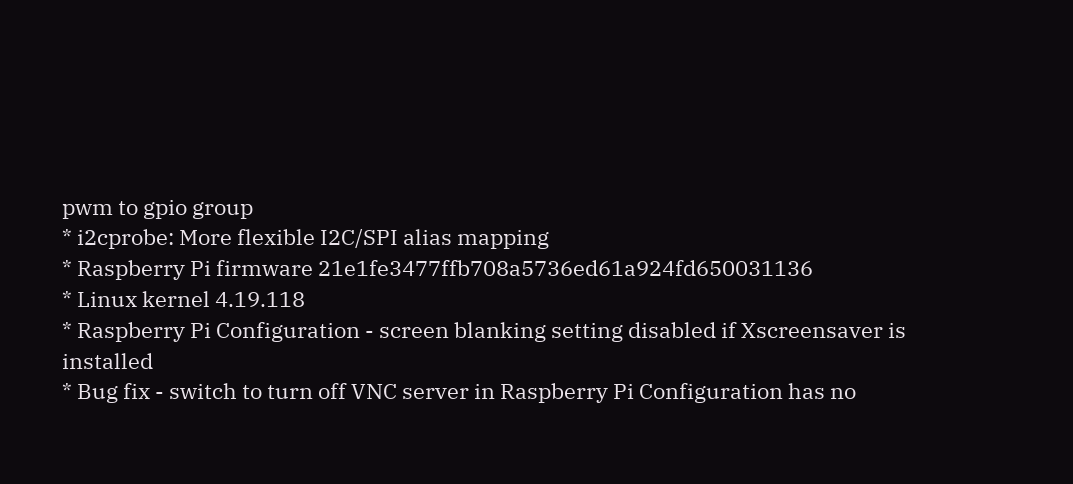pwm to gpio group
* i2cprobe: More flexible I2C/SPI alias mapping
* Raspberry Pi firmware 21e1fe3477ffb708a5736ed61a924fd650031136
* Linux kernel 4.19.118
* Raspberry Pi Configuration - screen blanking setting disabled if Xscreensaver is installed
* Bug fix - switch to turn off VNC server in Raspberry Pi Configuration has no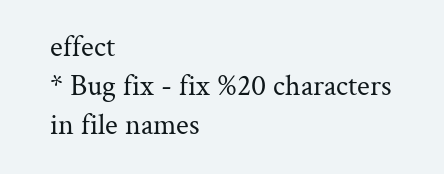effect
* Bug fix - fix %20 characters in file names